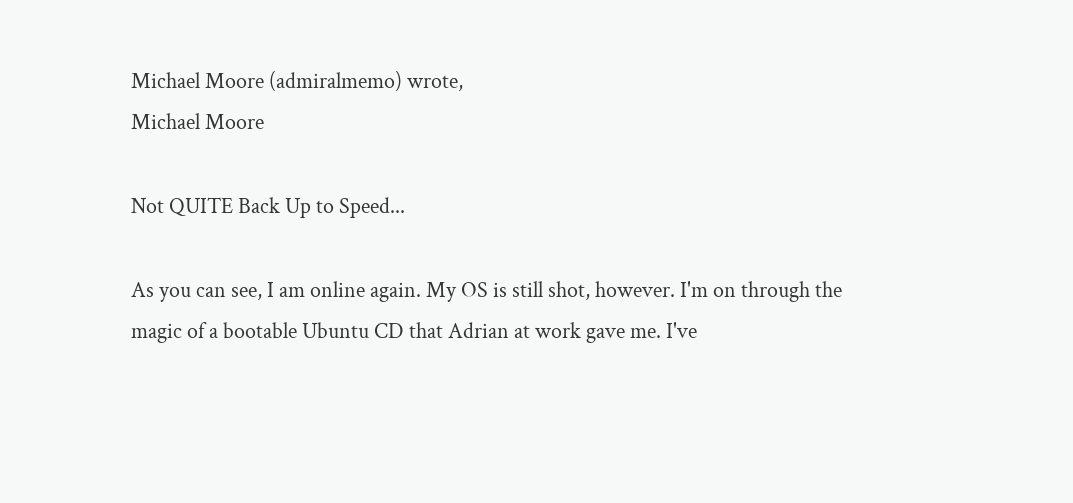Michael Moore (admiralmemo) wrote,
Michael Moore

Not QUITE Back Up to Speed...

As you can see, I am online again. My OS is still shot, however. I'm on through the magic of a bootable Ubuntu CD that Adrian at work gave me. I've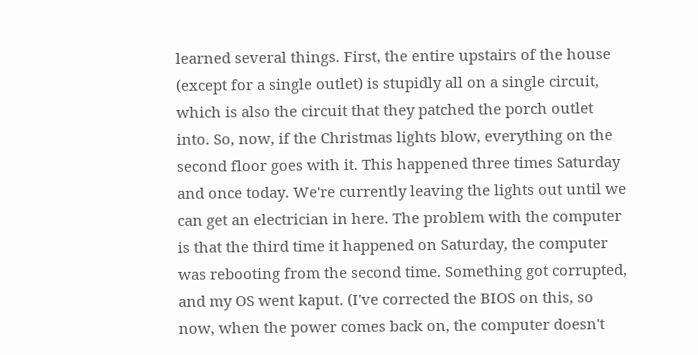learned several things. First, the entire upstairs of the house (except for a single outlet) is stupidly all on a single circuit, which is also the circuit that they patched the porch outlet into. So, now, if the Christmas lights blow, everything on the second floor goes with it. This happened three times Saturday and once today. We're currently leaving the lights out until we can get an electrician in here. The problem with the computer is that the third time it happened on Saturday, the computer was rebooting from the second time. Something got corrupted, and my OS went kaput. (I've corrected the BIOS on this, so now, when the power comes back on, the computer doesn't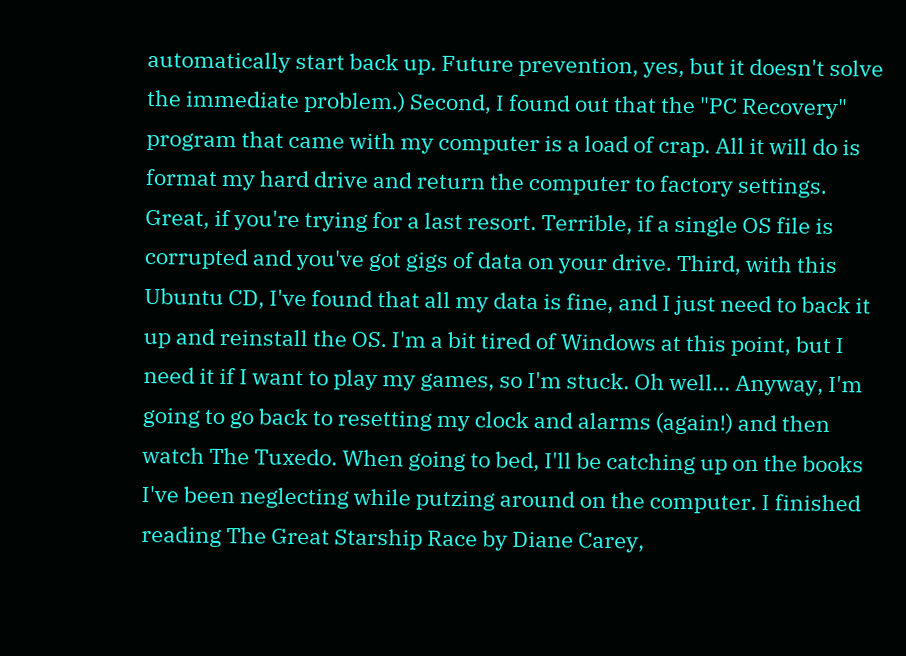automatically start back up. Future prevention, yes, but it doesn't solve the immediate problem.) Second, I found out that the "PC Recovery" program that came with my computer is a load of crap. All it will do is format my hard drive and return the computer to factory settings. Great, if you're trying for a last resort. Terrible, if a single OS file is corrupted and you've got gigs of data on your drive. Third, with this Ubuntu CD, I've found that all my data is fine, and I just need to back it up and reinstall the OS. I'm a bit tired of Windows at this point, but I need it if I want to play my games, so I'm stuck. Oh well... Anyway, I'm going to go back to resetting my clock and alarms (again!) and then watch The Tuxedo. When going to bed, I'll be catching up on the books I've been neglecting while putzing around on the computer. I finished reading The Great Starship Race by Diane Carey,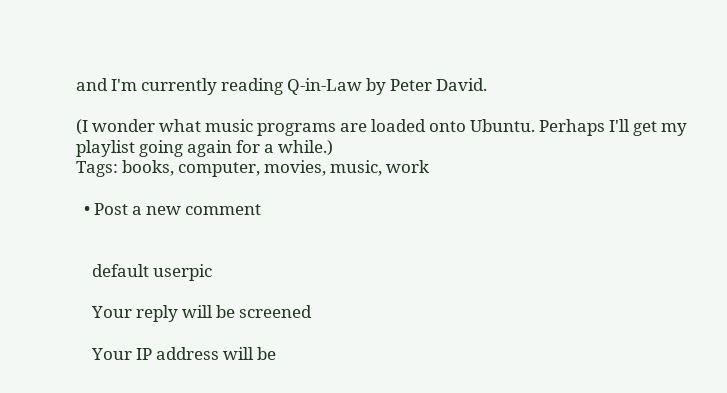and I'm currently reading Q-in-Law by Peter David.

(I wonder what music programs are loaded onto Ubuntu. Perhaps I'll get my playlist going again for a while.)
Tags: books, computer, movies, music, work

  • Post a new comment


    default userpic

    Your reply will be screened

    Your IP address will be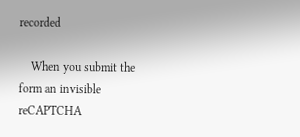recorded

    When you submit the form an invisible reCAPTCHA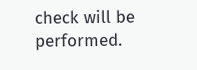check will be performed.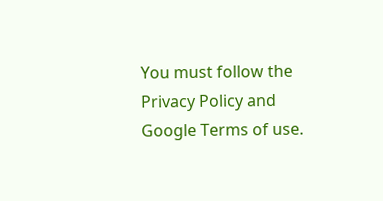You must follow the Privacy Policy and Google Terms of use.